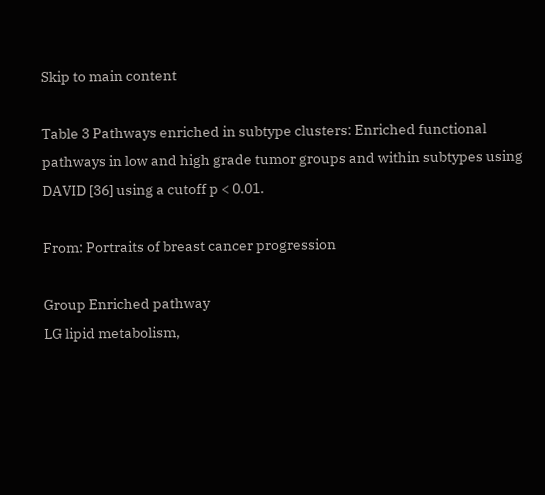Skip to main content

Table 3 Pathways enriched in subtype clusters: Enriched functional pathways in low and high grade tumor groups and within subtypes using DAVID [36] using a cutoff p < 0.01.

From: Portraits of breast cancer progression

Group Enriched pathway
LG lipid metabolism,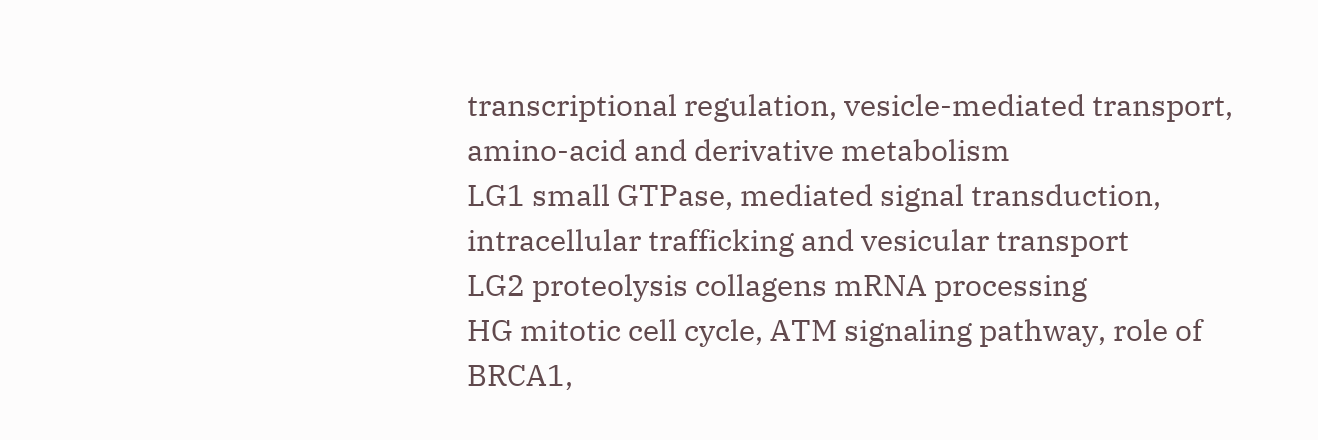transcriptional regulation, vesicle-mediated transport, amino-acid and derivative metabolism
LG1 small GTPase, mediated signal transduction, intracellular trafficking and vesicular transport
LG2 proteolysis collagens mRNA processing
HG mitotic cell cycle, ATM signaling pathway, role of BRCA1,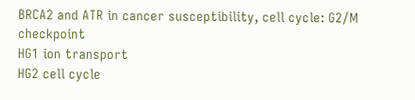BRCA2 and ATR in cancer susceptibility, cell cycle: G2/M checkpoint
HG1 ion transport
HG2 cell cycle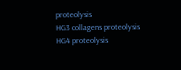proteolysis
HG3 collagens proteolysis
HG4 proteolysis